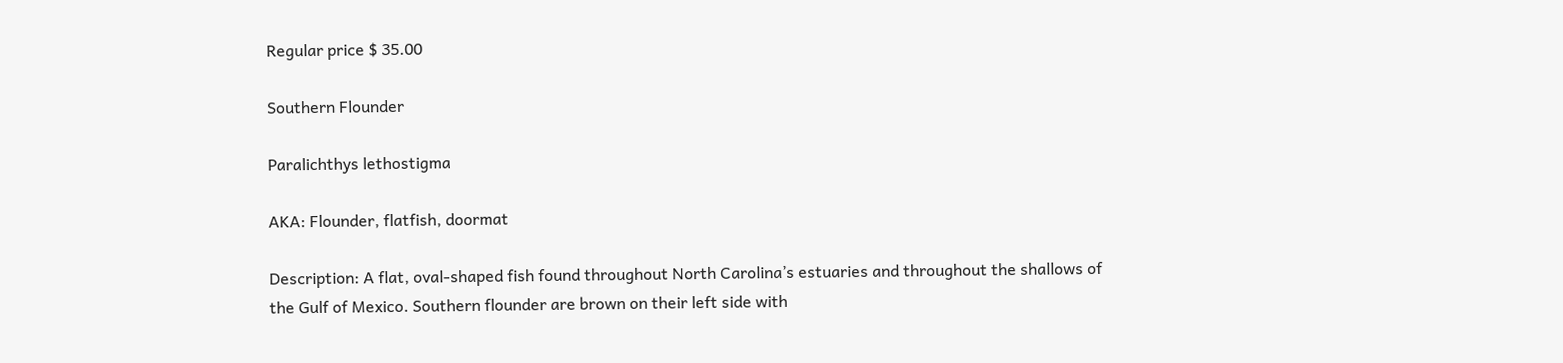Regular price $ 35.00

Southern Flounder

Paralichthys lethostigma

AKA: Flounder, flatfish, doormat

Description: A flat, oval-shaped fish found throughout North Carolina’s estuaries and throughout the shallows of the Gulf of Mexico. Southern flounder are brown on their left side with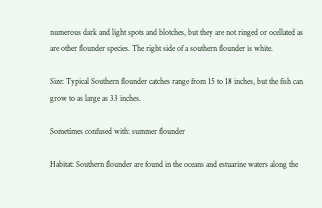numerous dark and light spots and blotches, but they are not ringed or ocellated as are other flounder species. The right side of a southern flounder is white.

Size: Typical Southern flounder catches range from 15 to 18 inches, but the fish can grow to as large as 33 inches.

Sometimes confused with: summer flounder

Habitat: Southern flounder are found in the oceans and estuarine waters along the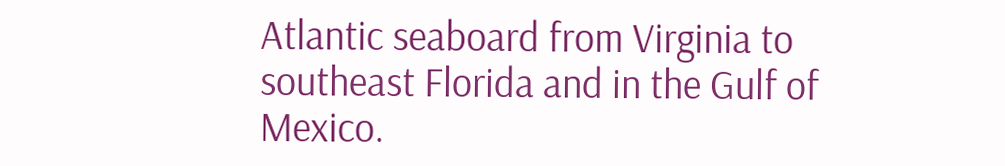Atlantic seaboard from Virginia to southeast Florida and in the Gulf of Mexico.